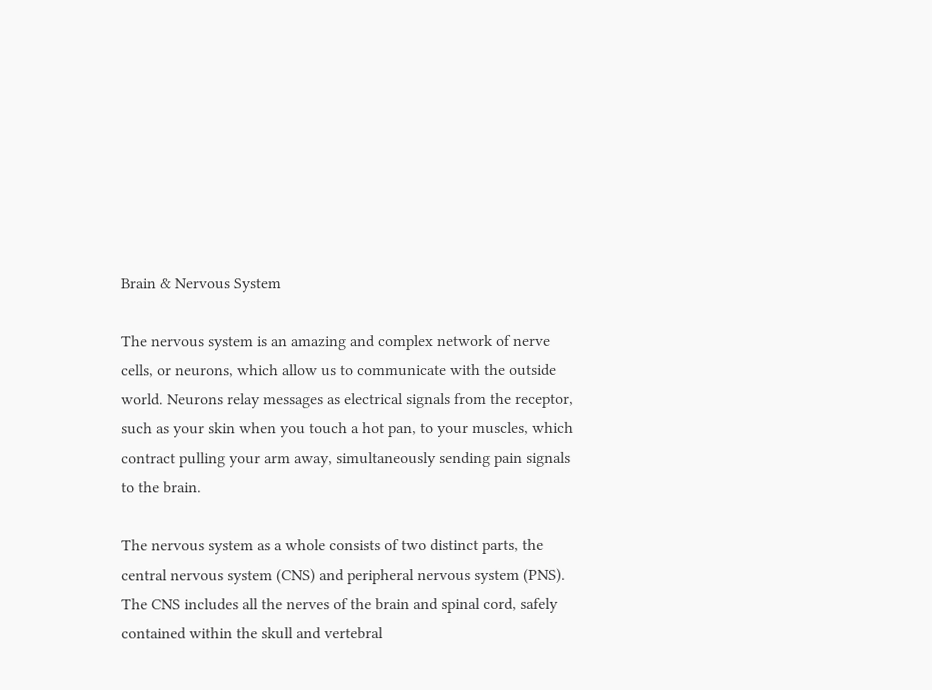Brain & Nervous System

The nervous system is an amazing and complex network of nerve cells, or neurons, which allow us to communicate with the outside world. Neurons relay messages as electrical signals from the receptor, such as your skin when you touch a hot pan, to your muscles, which contract pulling your arm away, simultaneously sending pain signals to the brain.

The nervous system as a whole consists of two distinct parts, the central nervous system (CNS) and peripheral nervous system (PNS). The CNS includes all the nerves of the brain and spinal cord, safely contained within the skull and vertebral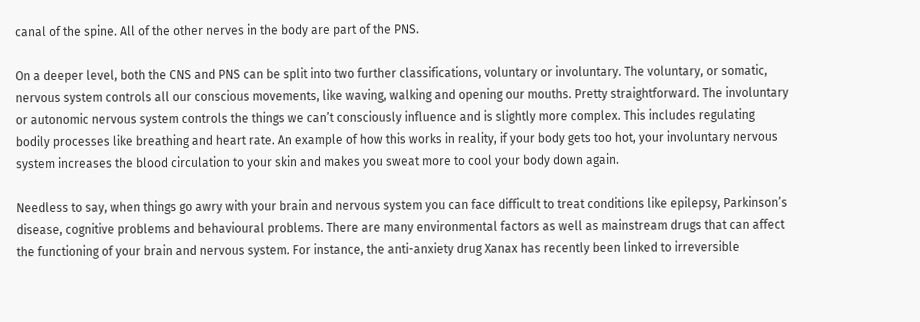canal of the spine. All of the other nerves in the body are part of the PNS.

On a deeper level, both the CNS and PNS can be split into two further classifications, voluntary or involuntary. The voluntary, or somatic, nervous system controls all our conscious movements, like waving, walking and opening our mouths. Pretty straightforward. The involuntary or autonomic nervous system controls the things we can’t consciously influence and is slightly more complex. This includes regulating bodily processes like breathing and heart rate. An example of how this works in reality, if your body gets too hot, your involuntary nervous system increases the blood circulation to your skin and makes you sweat more to cool your body down again.

Needless to say, when things go awry with your brain and nervous system you can face difficult to treat conditions like epilepsy, Parkinson’s disease, cognitive problems and behavioural problems. There are many environmental factors as well as mainstream drugs that can affect the functioning of your brain and nervous system. For instance, the anti-anxiety drug Xanax has recently been linked to irreversible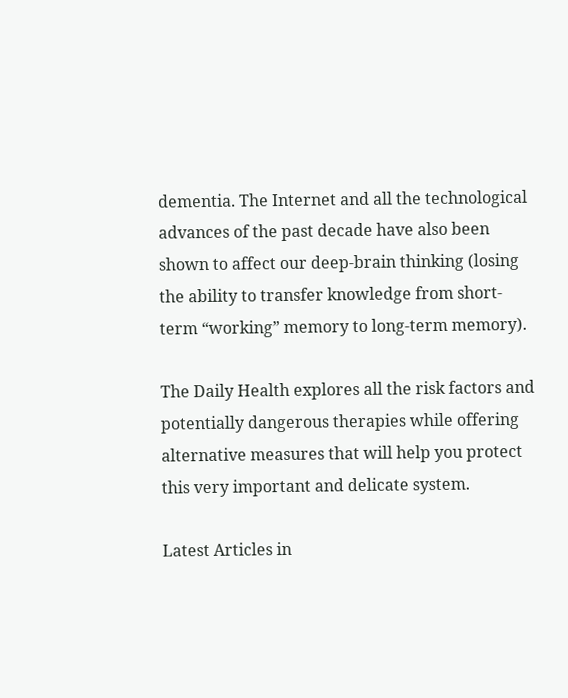dementia. The Internet and all the technological advances of the past decade have also been shown to affect our deep-brain thinking (losing the ability to transfer knowledge from short-term “working” memory to long-term memory).

The Daily Health explores all the risk factors and potentially dangerous therapies while offering alternative measures that will help you protect this very important and delicate system.

Latest Articles in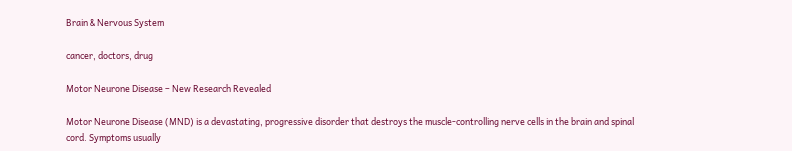Brain & Nervous System

cancer, doctors, drug

Motor Neurone Disease – New Research Revealed

Motor Neurone Disease (MND) is a devastating, progressive disorder that destroys the muscle-controlling nerve cells in the brain and spinal cord. Symptoms usually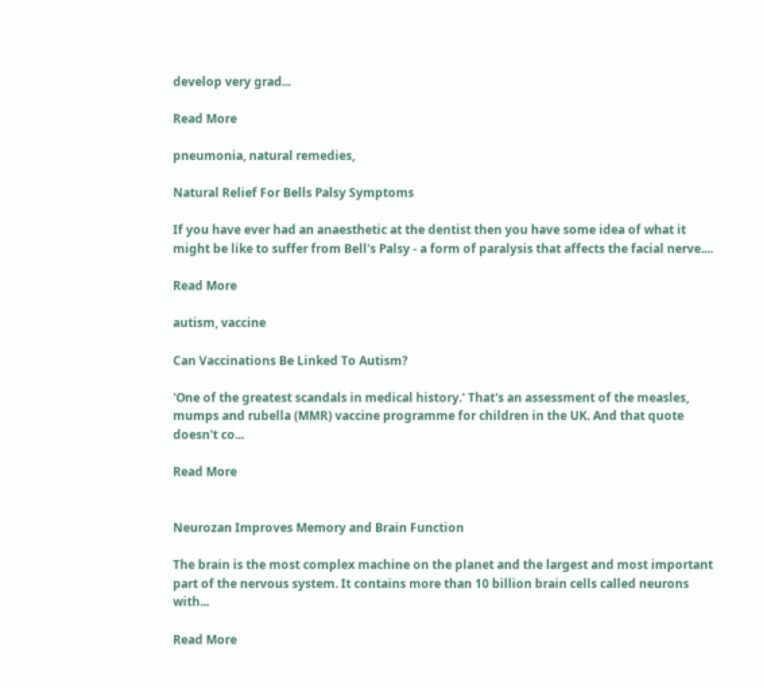develop very grad...

Read More

pneumonia, natural remedies,

Natural Relief For Bells Palsy Symptoms

If you have ever had an anaesthetic at the dentist then you have some idea of what it might be like to suffer from Bell's Palsy - a form of paralysis that affects the facial nerve....

Read More

autism, vaccine

Can Vaccinations Be Linked To Autism?

'One of the greatest scandals in medical history.' That's an assessment of the measles, mumps and rubella (MMR) vaccine programme for children in the UK. And that quote doesn't co...

Read More


Neurozan Improves Memory and Brain Function

The brain is the most complex machine on the planet and the largest and most important part of the nervous system. It contains more than 10 billion brain cells called neurons with...

Read More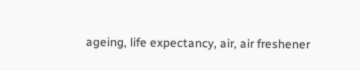ageing, life expectancy, air, air freshener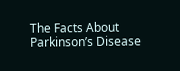The Facts About Parkinson’s Disease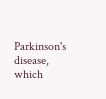Parkinson's disease, which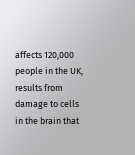affects 120,000 people in the UK, results from damage to cells in the brain that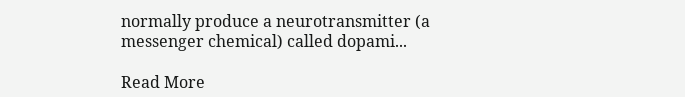normally produce a neurotransmitter (a messenger chemical) called dopami...

Read More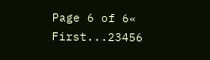Page 6 of 6« First...23456